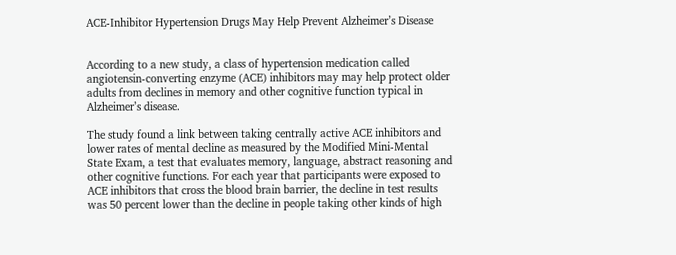ACE-Inhibitor Hypertension Drugs May Help Prevent Alzheimer’s Disease


According to a new study, a class of hypertension medication called angiotensin-converting enzyme (ACE) inhibitors may may help protect older adults from declines in memory and other cognitive function typical in Alzheimer’s disease.

The study found a link between taking centrally active ACE inhibitors and lower rates of mental decline as measured by the Modified Mini-Mental State Exam, a test that evaluates memory, language, abstract reasoning and other cognitive functions. For each year that participants were exposed to ACE inhibitors that cross the blood brain barrier, the decline in test results was 50 percent lower than the decline in people taking other kinds of high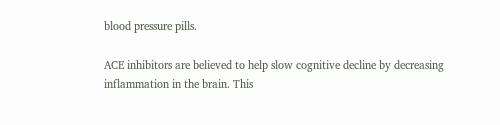blood pressure pills.

ACE inhibitors are believed to help slow cognitive decline by decreasing inflammation in the brain. This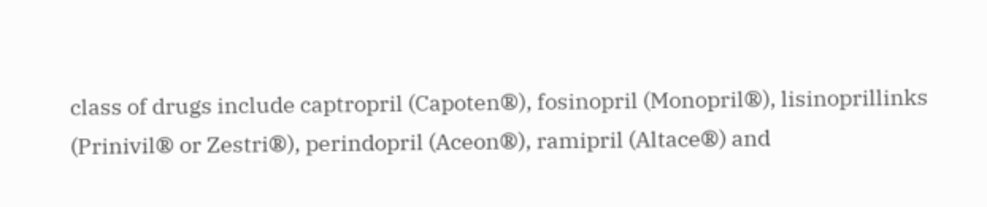class of drugs include captropril (Capoten®), fosinopril (Monopril®), lisinoprillinks (Prinivil® or Zestri®), perindopril (Aceon®), ramipril (Altace®) and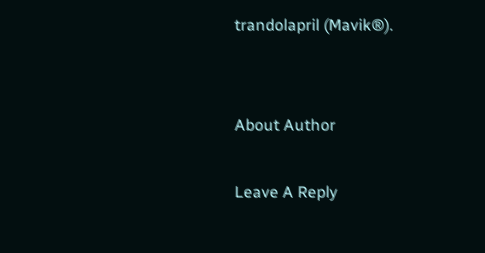trandolapril (Mavik®).


About Author

Leave A Reply